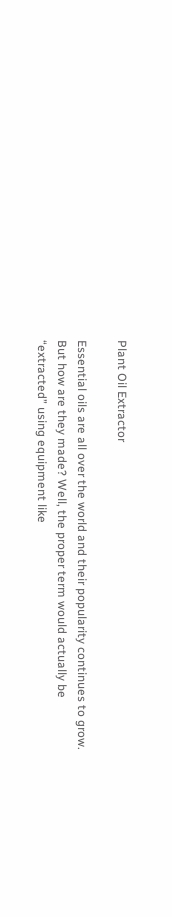Plant Oil Extractor

Essential oils are all over the world and their popularity continues to grow. But how are they made? Well, the proper term would actually be “extracted” using equipment like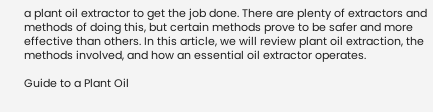a plant oil extractor to get the job done. There are plenty of extractors and methods of doing this, but certain methods prove to be safer and more effective than others. In this article, we will review plant oil extraction, the methods involved, and how an essential oil extractor operates.

Guide to a Plant Oil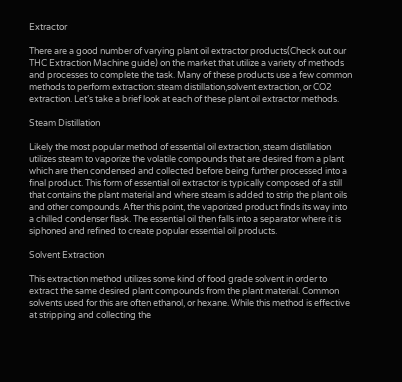Extractor

There are a good number of varying plant oil extractor products(Check out our THC Extraction Machine guide) on the market that utilize a variety of methods and processes to complete the task. Many of these products use a few common methods to perform extraction: steam distillation,solvent extraction, or CO2 extraction. Let’s take a brief look at each of these plant oil extractor methods.

Steam Distillation

Likely the most popular method of essential oil extraction, steam distillation utilizes steam to vaporize the volatile compounds that are desired from a plant which are then condensed and collected before being further processed into a final product. This form of essential oil extractor is typically composed of a still that contains the plant material and where steam is added to strip the plant oils and other compounds. After this point, the vaporized product finds its way into a chilled condenser flask. The essential oil then falls into a separator where it is siphoned and refined to create popular essential oil products.

Solvent Extraction

This extraction method utilizes some kind of food grade solvent in order to extract the same desired plant compounds from the plant material. Common solvents used for this are often ethanol, or hexane. While this method is effective at stripping and collecting the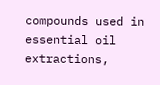compounds used in essential oil extractions,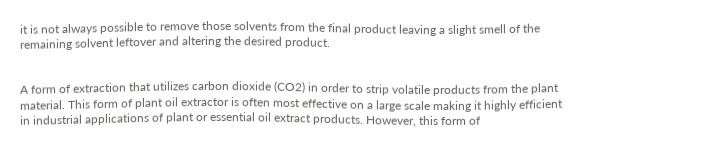it is not always possible to remove those solvents from the final product leaving a slight smell of the remaining solvent leftover and altering the desired product.


A form of extraction that utilizes carbon dioxide (CO2) in order to strip volatile products from the plant material. This form of plant oil extractor is often most effective on a large scale making it highly efficient in industrial applications of plant or essential oil extract products. However, this form of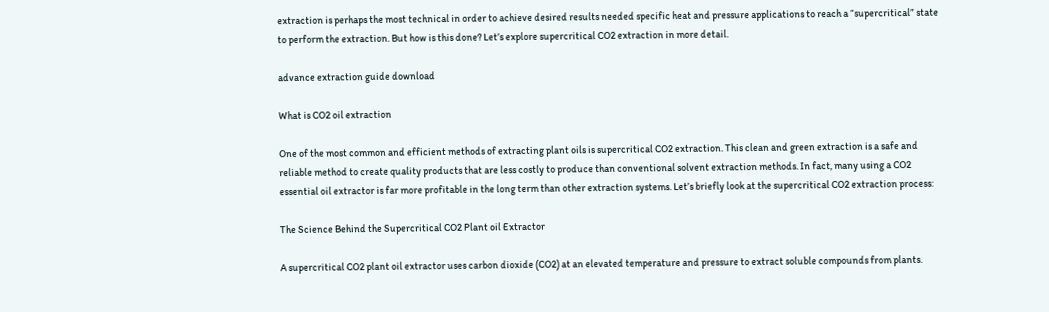extraction is perhaps the most technical in order to achieve desired results needed specific heat and pressure applications to reach a “supercritical” state to perform the extraction. But how is this done? Let’s explore supercritical CO2 extraction in more detail.

advance extraction guide download

What is CO2 oil extraction

One of the most common and efficient methods of extracting plant oils is supercritical CO2 extraction. This clean and green extraction is a safe and reliable method to create quality products that are less costly to produce than conventional solvent extraction methods. In fact, many using a CO2 essential oil extractor is far more profitable in the long term than other extraction systems. Let’s briefly look at the supercritical CO2 extraction process:

The Science Behind the Supercritical CO2 Plant oil Extractor

A supercritical CO2 plant oil extractor uses carbon dioxide (CO2) at an elevated temperature and pressure to extract soluble compounds from plants.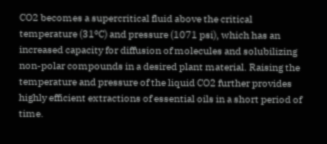CO2 becomes a supercritical fluid above the critical temperature (31ºC) and pressure (1071 psi), which has an increased capacity for diffusion of molecules and solubilizing non-polar compounds in a desired plant material. Raising the temperature and pressure of the liquid CO2 further provides highly efficient extractions of essential oils in a short period of time.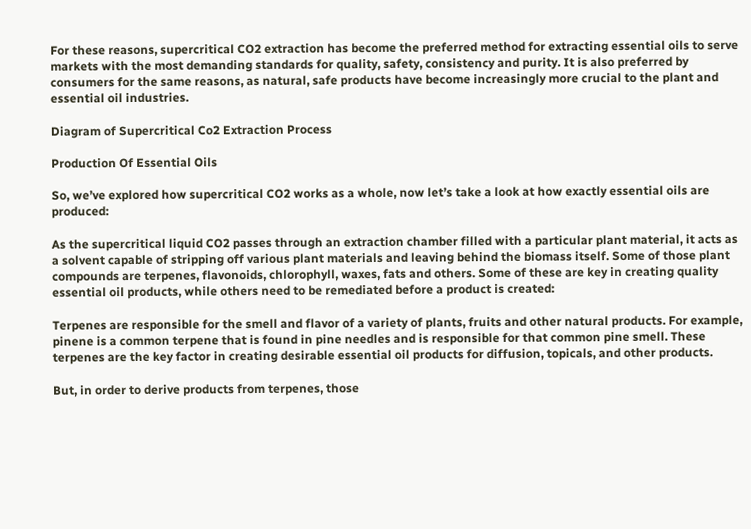For these reasons, supercritical CO2 extraction has become the preferred method for extracting essential oils to serve markets with the most demanding standards for quality, safety, consistency and purity. It is also preferred by consumers for the same reasons, as natural, safe products have become increasingly more crucial to the plant and essential oil industries.

Diagram of Supercritical Co2 Extraction Process

Production Of Essential Oils

So, we’ve explored how supercritical CO2 works as a whole, now let’s take a look at how exactly essential oils are produced:

As the supercritical liquid CO2 passes through an extraction chamber filled with a particular plant material, it acts as a solvent capable of stripping off various plant materials and leaving behind the biomass itself. Some of those plant compounds are terpenes, flavonoids, chlorophyll, waxes, fats and others. Some of these are key in creating quality essential oil products, while others need to be remediated before a product is created:

Terpenes are responsible for the smell and flavor of a variety of plants, fruits and other natural products. For example, pinene is a common terpene that is found in pine needles and is responsible for that common pine smell. These terpenes are the key factor in creating desirable essential oil products for diffusion, topicals, and other products.

But, in order to derive products from terpenes, those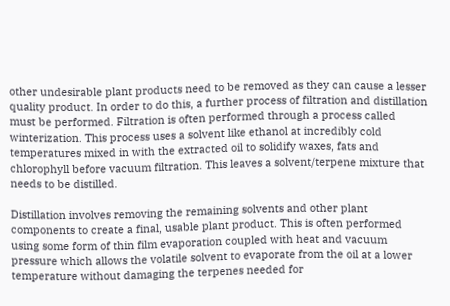other undesirable plant products need to be removed as they can cause a lesser quality product. In order to do this, a further process of filtration and distillation must be performed. Filtration is often performed through a process called winterization. This process uses a solvent like ethanol at incredibly cold temperatures mixed in with the extracted oil to solidify waxes, fats and chlorophyll before vacuum filtration. This leaves a solvent/terpene mixture that needs to be distilled.

Distillation involves removing the remaining solvents and other plant components to create a final, usable plant product. This is often performed using some form of thin film evaporation coupled with heat and vacuum pressure which allows the volatile solvent to evaporate from the oil at a lower temperature without damaging the terpenes needed for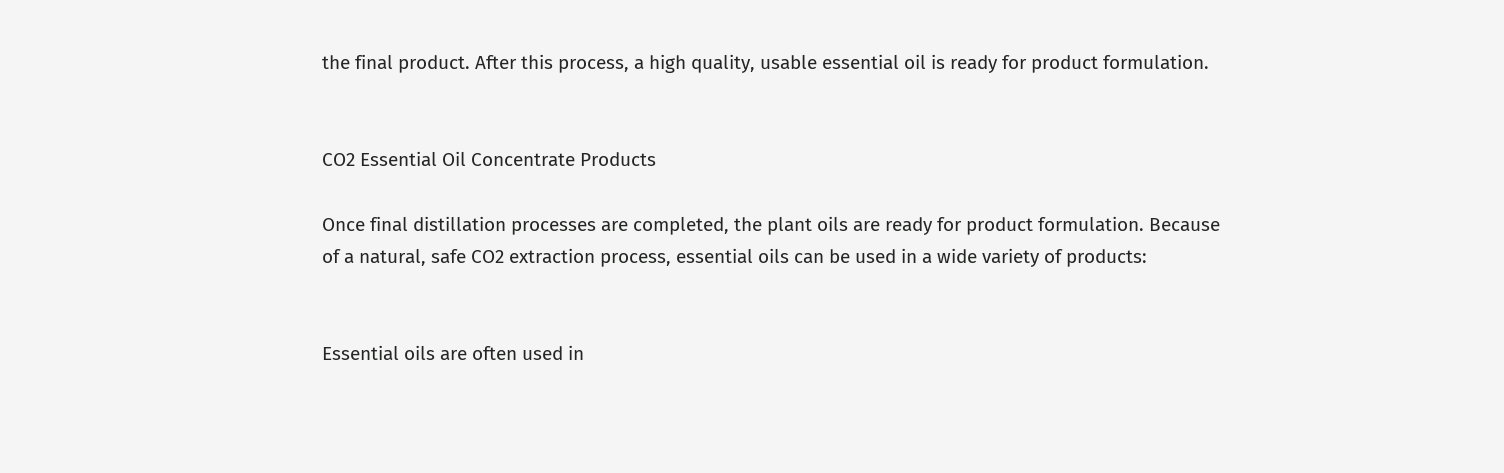the final product. After this process, a high quality, usable essential oil is ready for product formulation.


CO2 Essential Oil Concentrate Products

Once final distillation processes are completed, the plant oils are ready for product formulation. Because of a natural, safe CO2 extraction process, essential oils can be used in a wide variety of products:


Essential oils are often used in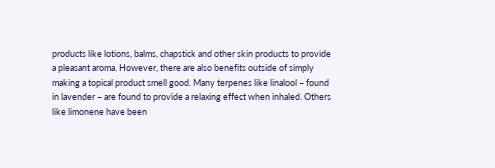products like lotions, balms, chapstick and other skin products to provide a pleasant aroma. However, there are also benefits outside of simply making a topical product smell good. Many terpenes like linalool – found in lavender – are found to provide a relaxing effect when inhaled. Others like limonene have been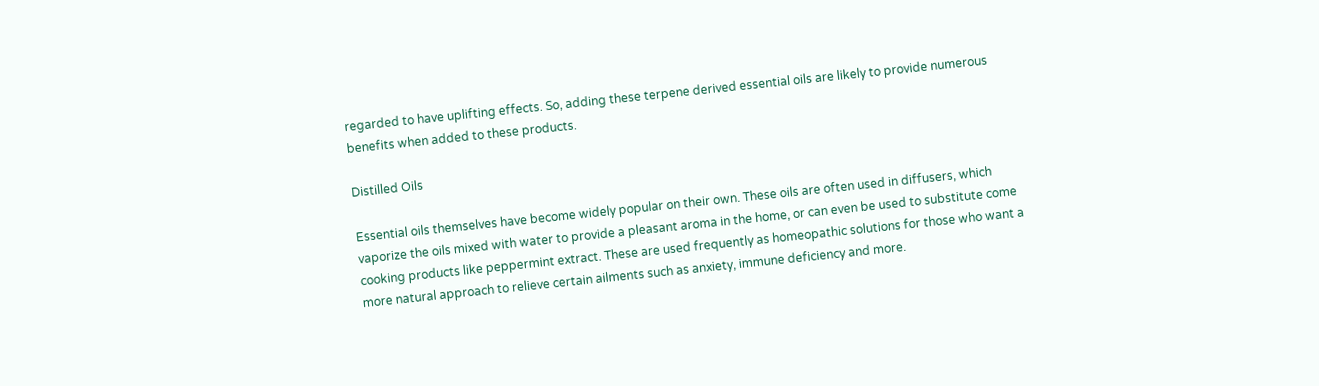regarded to have uplifting effects. So, adding these terpene derived essential oils are likely to provide numerous benefits when added to these products.

Distilled Oils

Essential oils themselves have become widely popular on their own. These oils are often used in diffusers, which vaporize the oils mixed with water to provide a pleasant aroma in the home, or can even be used to substitute come cooking products like peppermint extract. These are used frequently as homeopathic solutions for those who want a more natural approach to relieve certain ailments such as anxiety, immune deficiency and more.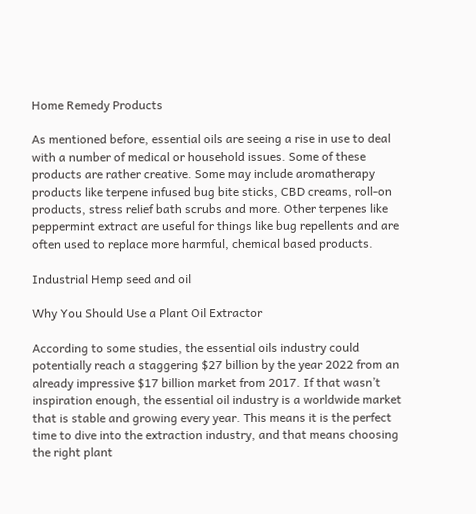Home Remedy Products

As mentioned before, essential oils are seeing a rise in use to deal with a number of medical or household issues. Some of these products are rather creative. Some may include aromatherapy products like terpene infused bug bite sticks, CBD creams, roll-on products, stress relief bath scrubs and more. Other terpenes like peppermint extract are useful for things like bug repellents and are often used to replace more harmful, chemical based products.

Industrial Hemp seed and oil

Why You Should Use a Plant Oil Extractor

According to some studies, the essential oils industry could potentially reach a staggering $27 billion by the year 2022 from an already impressive $17 billion market from 2017. If that wasn’t inspiration enough, the essential oil industry is a worldwide market that is stable and growing every year. This means it is the perfect time to dive into the extraction industry, and that means choosing the right plant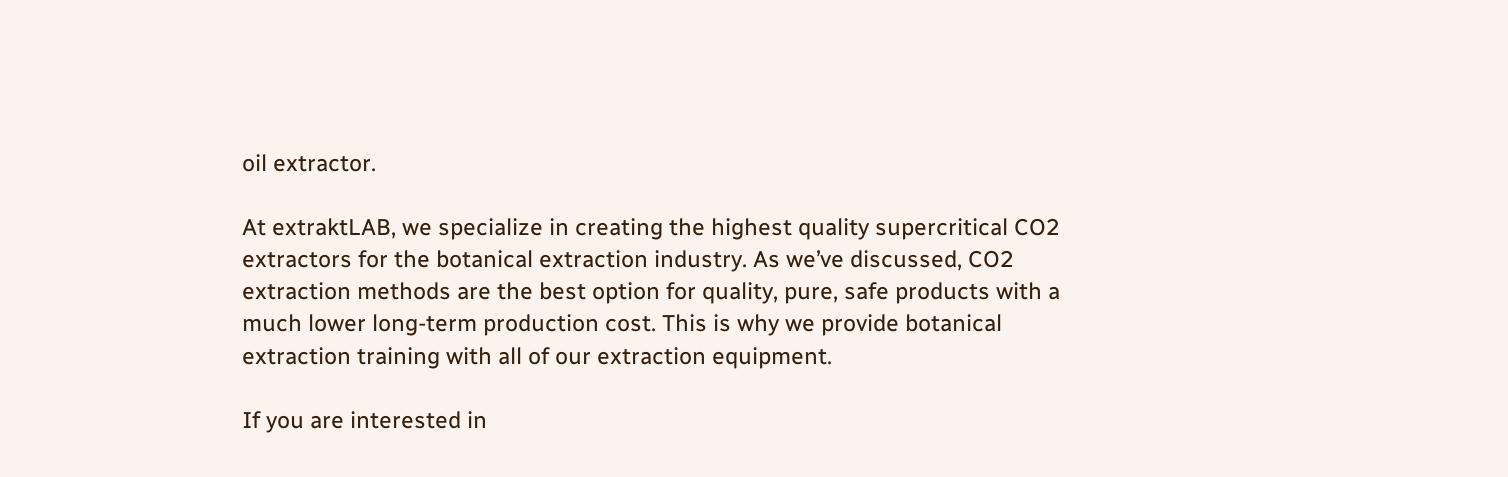oil extractor.

At extraktLAB, we specialize in creating the highest quality supercritical CO2 extractors for the botanical extraction industry. As we’ve discussed, CO2 extraction methods are the best option for quality, pure, safe products with a much lower long-term production cost. This is why we provide botanical extraction training with all of our extraction equipment.

If you are interested in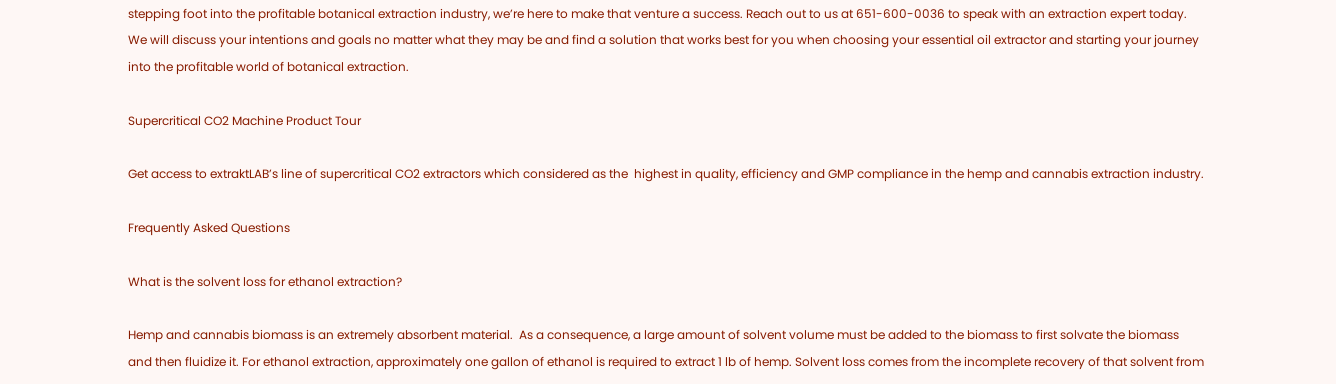stepping foot into the profitable botanical extraction industry, we’re here to make that venture a success. Reach out to us at 651-600-0036 to speak with an extraction expert today. We will discuss your intentions and goals no matter what they may be and find a solution that works best for you when choosing your essential oil extractor and starting your journey into the profitable world of botanical extraction.

Supercritical CO2 Machine Product Tour

Get access to extraktLAB’s line of supercritical CO2 extractors which considered as the  highest in quality, efficiency and GMP compliance in the hemp and cannabis extraction industry.

Frequently Asked Questions

What is the solvent loss for ethanol extraction?

Hemp and cannabis biomass is an extremely absorbent material.  As a consequence, a large amount of solvent volume must be added to the biomass to first solvate the biomass and then fluidize it. For ethanol extraction, approximately one gallon of ethanol is required to extract 1 lb of hemp. Solvent loss comes from the incomplete recovery of that solvent from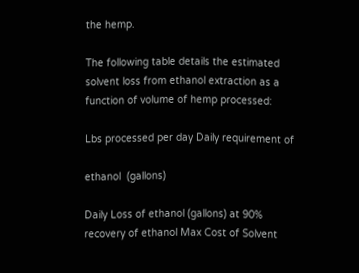the hemp.

The following table details the estimated solvent loss from ethanol extraction as a function of volume of hemp processed:

Lbs processed per day Daily requirement of

ethanol  (gallons)

Daily Loss of ethanol (gallons) at 90% recovery of ethanol Max Cost of Solvent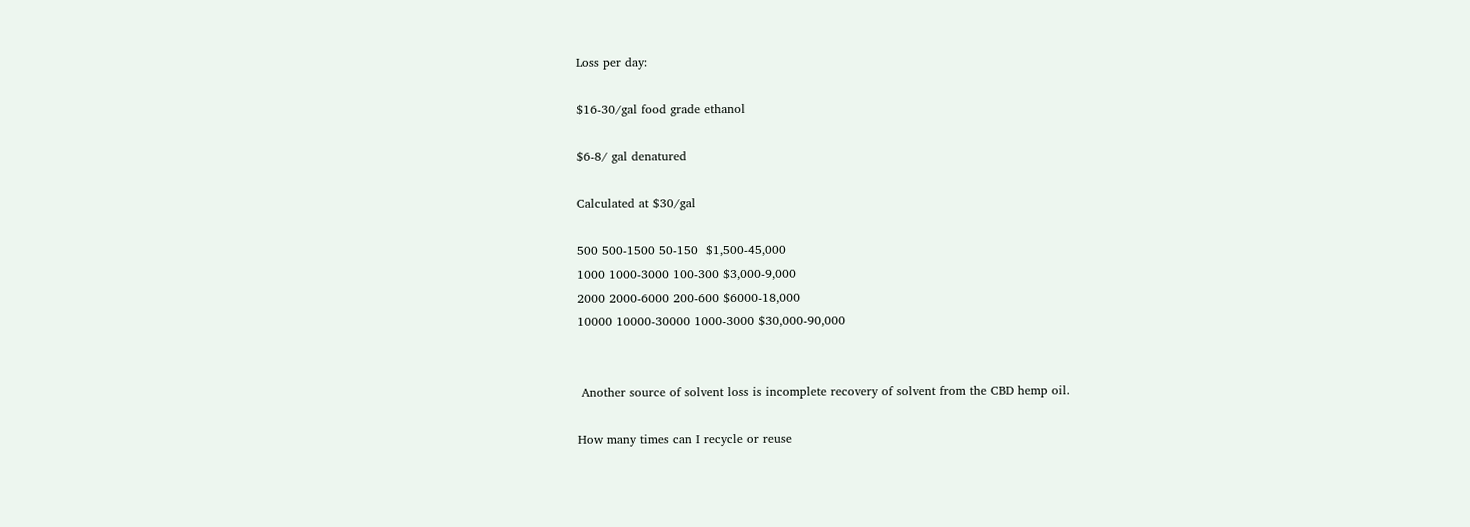Loss per day:

$16-30/gal food grade ethanol

$6-8/ gal denatured

Calculated at $30/gal

500 500-1500 50-150  $1,500-45,000
1000 1000-3000 100-300 $3,000-9,000
2000 2000-6000 200-600 $6000-18,000
10000 10000-30000 1000-3000 $30,000-90,000


 Another source of solvent loss is incomplete recovery of solvent from the CBD hemp oil.

How many times can I recycle or reuse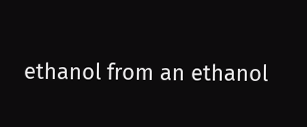ethanol from an ethanol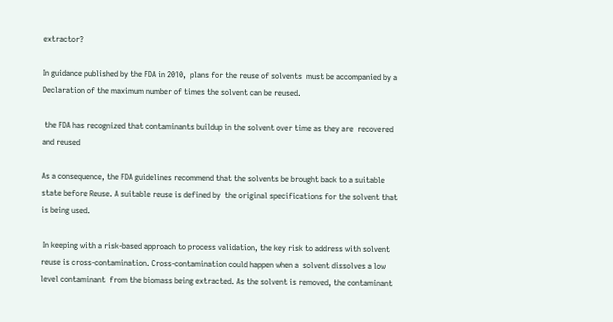extractor?

In guidance published by the FDA in 2010,  plans for the reuse of solvents  must be accompanied by a  Declaration of the maximum number of times the solvent can be reused.

 the FDA has recognized that contaminants buildup in the solvent over time as they are  recovered and reused

As a consequence, the FDA guidelines recommend that the solvents be brought back to a suitable state before Reuse. A suitable reuse is defined by  the original specifications for the solvent that is being used.

 In keeping with a risk-based approach to process validation, the key risk to address with solvent reuse is cross-contamination. Cross-contamination could happen when a  solvent dissolves a low level contaminant  from the biomass being extracted. As the solvent is removed, the contaminant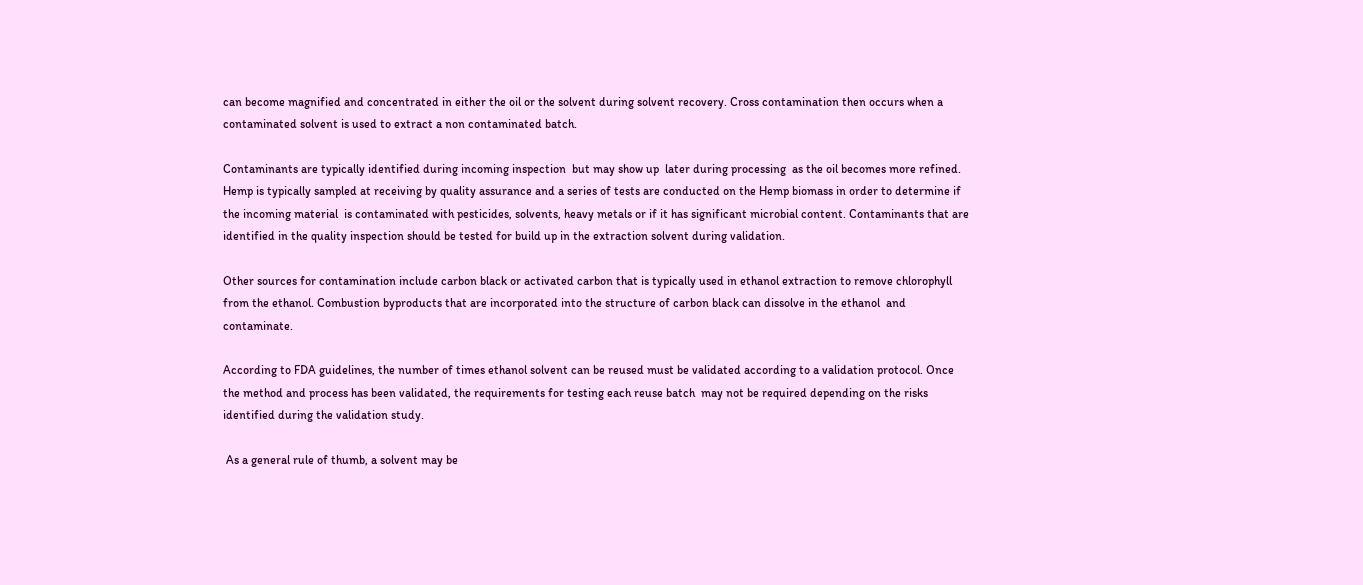can become magnified and concentrated in either the oil or the solvent during solvent recovery. Cross contamination then occurs when a contaminated solvent is used to extract a non contaminated batch.

Contaminants are typically identified during incoming inspection  but may show up  later during processing  as the oil becomes more refined. Hemp is typically sampled at receiving by quality assurance and a series of tests are conducted on the Hemp biomass in order to determine if the incoming material  is contaminated with pesticides, solvents, heavy metals or if it has significant microbial content. Contaminants that are identified in the quality inspection should be tested for build up in the extraction solvent during validation.

Other sources for contamination include carbon black or activated carbon that is typically used in ethanol extraction to remove chlorophyll from the ethanol. Combustion byproducts that are incorporated into the structure of carbon black can dissolve in the ethanol  and contaminate.

According to FDA guidelines, the number of times ethanol solvent can be reused must be validated according to a validation protocol. Once the method and process has been validated, the requirements for testing each reuse batch  may not be required depending on the risks identified during the validation study.

 As a general rule of thumb, a solvent may be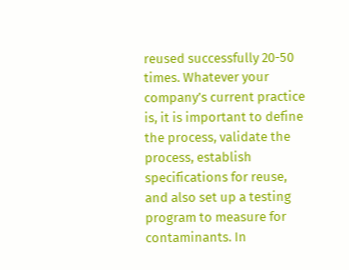reused successfully 20-50 times. Whatever your company’s current practice is, it is important to define the process, validate the process, establish specifications for reuse, and also set up a testing program to measure for contaminants. In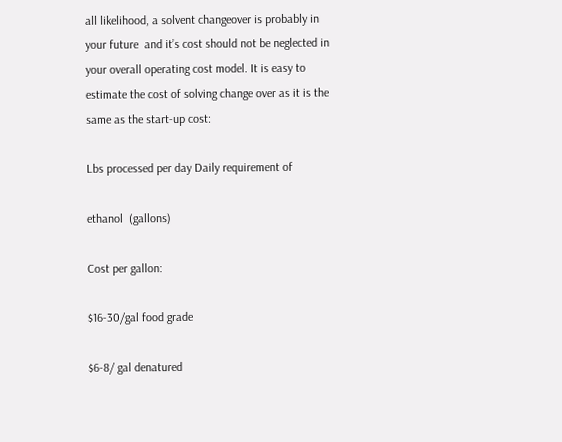all likelihood, a solvent changeover is probably in your future  and it’s cost should not be neglected in your overall operating cost model. It is easy to estimate the cost of solving change over as it is the same as the start-up cost:

Lbs processed per day Daily requirement of

ethanol  (gallons)

Cost per gallon:

$16-30/gal food grade

$6-8/ gal denatured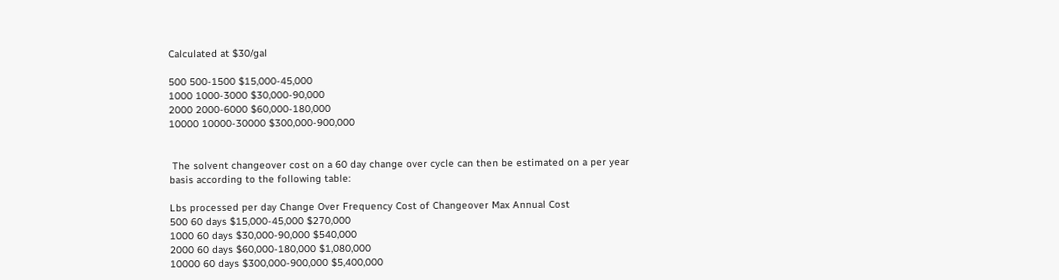Calculated at $30/gal

500 500-1500 $15,000-45,000
1000 1000-3000 $30,000-90,000
2000 2000-6000 $60,000-180,000
10000 10000-30000 $300,000-900,000


 The solvent changeover cost on a 60 day change over cycle can then be estimated on a per year basis according to the following table:

Lbs processed per day Change Over Frequency Cost of Changeover Max Annual Cost
500 60 days $15,000-45,000 $270,000
1000 60 days $30,000-90,000 $540,000
2000 60 days $60,000-180,000 $1,080,000
10000 60 days $300,000-900,000 $5,400,000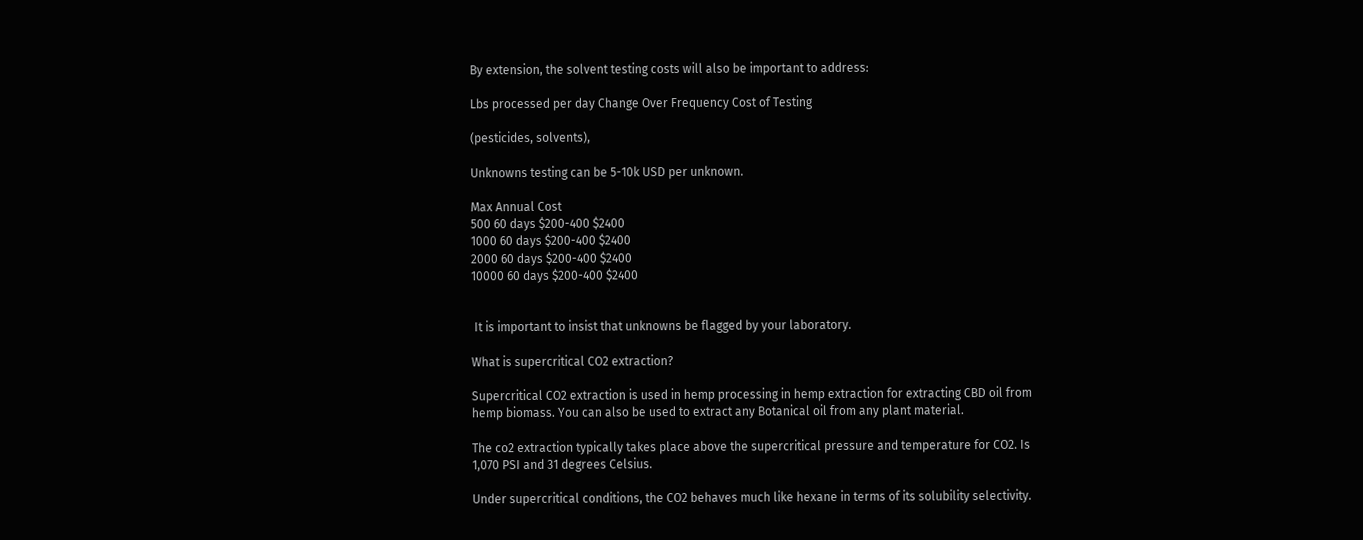By extension, the solvent testing costs will also be important to address:

Lbs processed per day Change Over Frequency Cost of Testing

(pesticides, solvents),

Unknowns testing can be 5-10k USD per unknown.

Max Annual Cost
500 60 days $200-400 $2400
1000 60 days $200-400 $2400
2000 60 days $200-400 $2400
10000 60 days $200-400 $2400


 It is important to insist that unknowns be flagged by your laboratory.

What is supercritical CO2 extraction?

Supercritical CO2 extraction is used in hemp processing in hemp extraction for extracting CBD oil from hemp biomass. You can also be used to extract any Botanical oil from any plant material.

The co2 extraction typically takes place above the supercritical pressure and temperature for CO2. Is 1,070 PSI and 31 degrees Celsius.

Under supercritical conditions, the CO2 behaves much like hexane in terms of its solubility selectivity.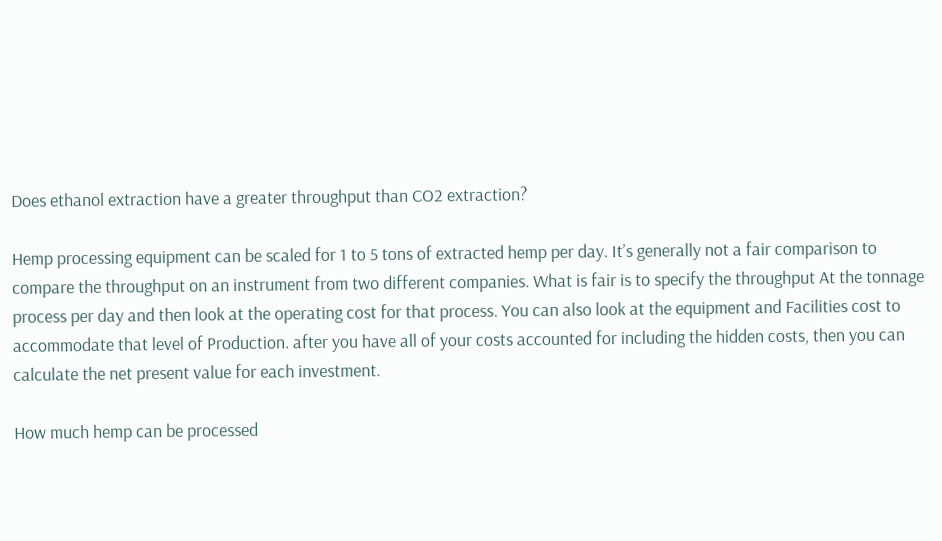Does ethanol extraction have a greater throughput than CO2 extraction?

Hemp processing equipment can be scaled for 1 to 5 tons of extracted hemp per day. It’s generally not a fair comparison to compare the throughput on an instrument from two different companies. What is fair is to specify the throughput At the tonnage process per day and then look at the operating cost for that process. You can also look at the equipment and Facilities cost to accommodate that level of Production. after you have all of your costs accounted for including the hidden costs, then you can calculate the net present value for each investment.

How much hemp can be processed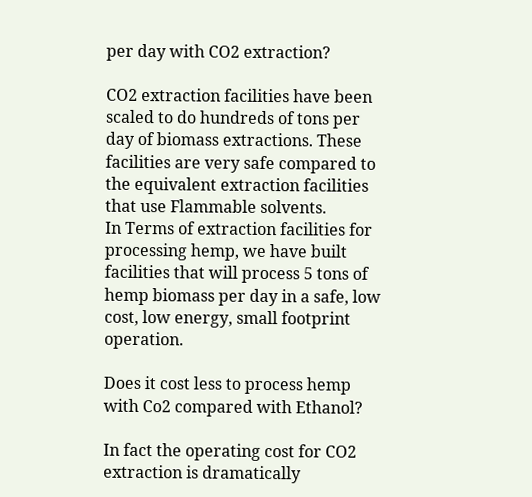per day with CO2 extraction?

CO2 extraction facilities have been scaled to do hundreds of tons per day of biomass extractions. These facilities are very safe compared to the equivalent extraction facilities that use Flammable solvents.
In Terms of extraction facilities for processing hemp, we have built facilities that will process 5 tons of hemp biomass per day in a safe, low cost, low energy, small footprint operation.

Does it cost less to process hemp with Co2 compared with Ethanol?

In fact the operating cost for CO2 extraction is dramatically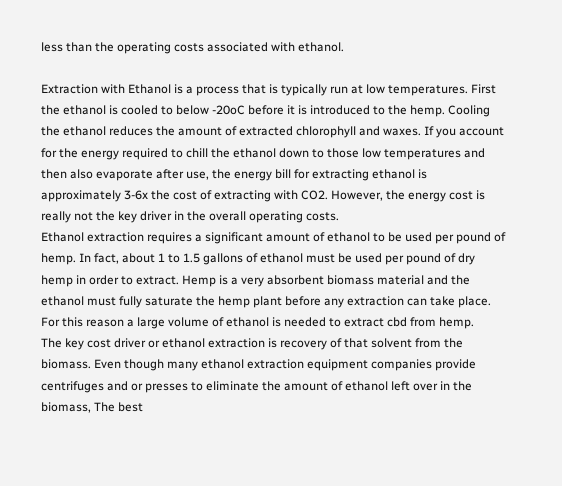less than the operating costs associated with ethanol.

Extraction with Ethanol is a process that is typically run at low temperatures. First the ethanol is cooled to below -20oC before it is introduced to the hemp. Cooling the ethanol reduces the amount of extracted chlorophyll and waxes. If you account for the energy required to chill the ethanol down to those low temperatures and then also evaporate after use, the energy bill for extracting ethanol is approximately 3-6x the cost of extracting with CO2. However, the energy cost is really not the key driver in the overall operating costs.
Ethanol extraction requires a significant amount of ethanol to be used per pound of hemp. In fact, about 1 to 1.5 gallons of ethanol must be used per pound of dry hemp in order to extract. Hemp is a very absorbent biomass material and the ethanol must fully saturate the hemp plant before any extraction can take place. For this reason a large volume of ethanol is needed to extract cbd from hemp.
The key cost driver or ethanol extraction is recovery of that solvent from the biomass. Even though many ethanol extraction equipment companies provide centrifuges and or presses to eliminate the amount of ethanol left over in the biomass, The best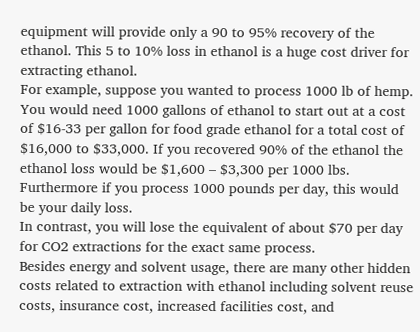equipment will provide only a 90 to 95% recovery of the ethanol. This 5 to 10% loss in ethanol is a huge cost driver for extracting ethanol.
For example, suppose you wanted to process 1000 lb of hemp. You would need 1000 gallons of ethanol to start out at a cost of $16-33 per gallon for food grade ethanol for a total cost of $16,000 to $33,000. If you recovered 90% of the ethanol the ethanol loss would be $1,600 – $3,300 per 1000 lbs. Furthermore if you process 1000 pounds per day, this would be your daily loss.
In contrast, you will lose the equivalent of about $70 per day for CO2 extractions for the exact same process.
Besides energy and solvent usage, there are many other hidden costs related to extraction with ethanol including solvent reuse costs, insurance cost, increased facilities cost, and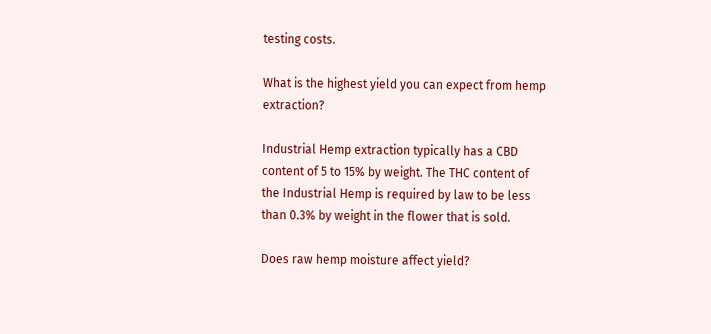testing costs.

What is the highest yield you can expect from hemp extraction?

Industrial Hemp extraction typically has a CBD content of 5 to 15% by weight. The THC content of the Industrial Hemp is required by law to be less than 0.3% by weight in the flower that is sold.

Does raw hemp moisture affect yield?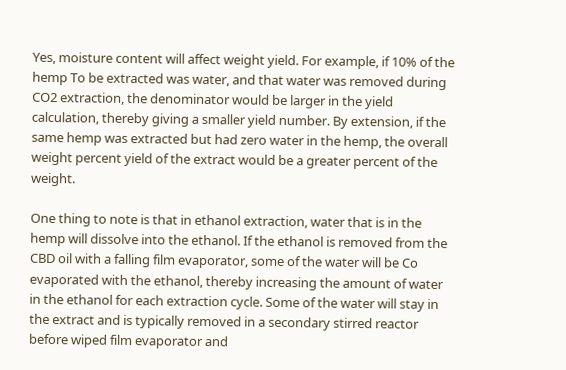Yes, moisture content will affect weight yield. For example, if 10% of the hemp To be extracted was water, and that water was removed during CO2 extraction, the denominator would be larger in the yield calculation, thereby giving a smaller yield number. By extension, if the same hemp was extracted but had zero water in the hemp, the overall weight percent yield of the extract would be a greater percent of the weight.

One thing to note is that in ethanol extraction, water that is in the hemp will dissolve into the ethanol. If the ethanol is removed from the CBD oil with a falling film evaporator, some of the water will be Co evaporated with the ethanol, thereby increasing the amount of water in the ethanol for each extraction cycle. Some of the water will stay in the extract and is typically removed in a secondary stirred reactor before wiped film evaporator and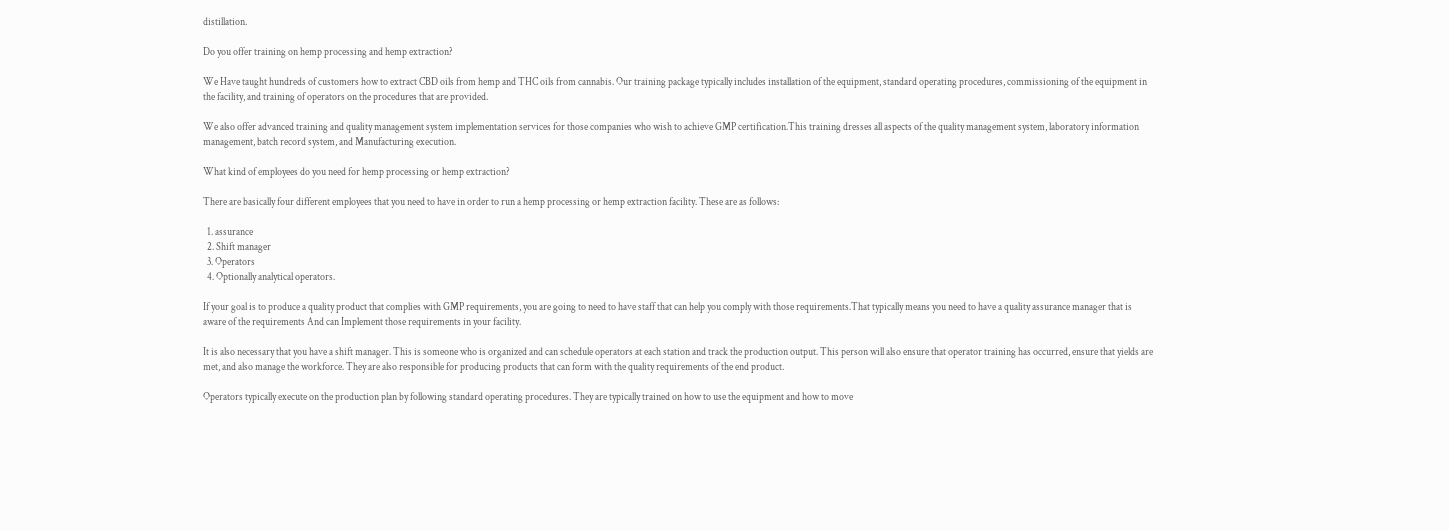distillation.

Do you offer training on hemp processing and hemp extraction?

We Have taught hundreds of customers how to extract CBD oils from hemp and THC oils from cannabis. Our training package typically includes installation of the equipment, standard operating procedures, commissioning of the equipment in the facility, and training of operators on the procedures that are provided.

We also offer advanced training and quality management system implementation services for those companies who wish to achieve GMP certification.This training dresses all aspects of the quality management system, laboratory information management, batch record system, and Manufacturing execution.

What kind of employees do you need for hemp processing or hemp extraction?

There are basically four different employees that you need to have in order to run a hemp processing or hemp extraction facility. These are as follows:

  1. assurance
  2. Shift manager
  3. Operators
  4. Optionally analytical operators.

If your goal is to produce a quality product that complies with GMP requirements, you are going to need to have staff that can help you comply with those requirements.That typically means you need to have a quality assurance manager that is aware of the requirements And can Implement those requirements in your facility.

It is also necessary that you have a shift manager. This is someone who is organized and can schedule operators at each station and track the production output. This person will also ensure that operator training has occurred, ensure that yields are met, and also manage the workforce. They are also responsible for producing products that can form with the quality requirements of the end product.

Operators typically execute on the production plan by following standard operating procedures. They are typically trained on how to use the equipment and how to move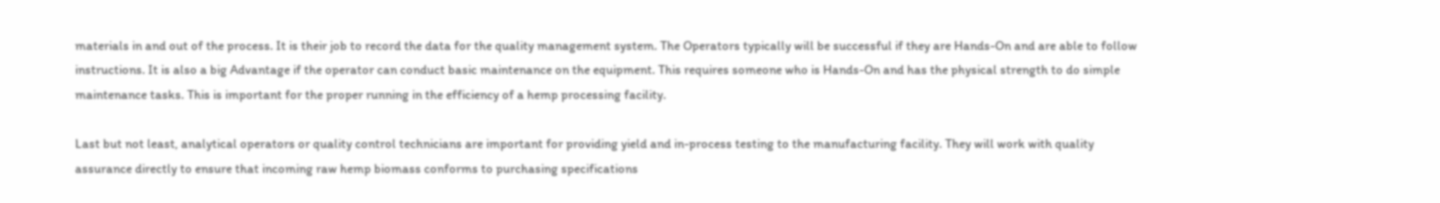materials in and out of the process. It is their job to record the data for the quality management system. The Operators typically will be successful if they are Hands-On and are able to follow instructions. It is also a big Advantage if the operator can conduct basic maintenance on the equipment. This requires someone who is Hands-On and has the physical strength to do simple maintenance tasks. This is important for the proper running in the efficiency of a hemp processing facility.

Last but not least, analytical operators or quality control technicians are important for providing yield and in-process testing to the manufacturing facility. They will work with quality assurance directly to ensure that incoming raw hemp biomass conforms to purchasing specifications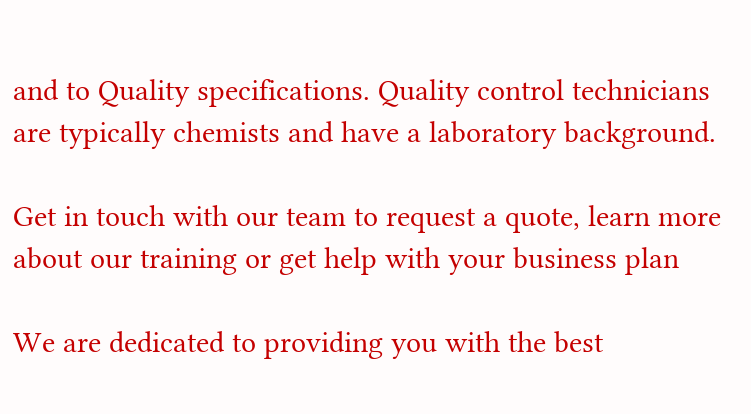and to Quality specifications. Quality control technicians are typically chemists and have a laboratory background.

Get in touch with our team to request a quote, learn more about our training or get help with your business plan

We are dedicated to providing you with the best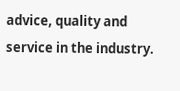advice, quality and service in the industry.